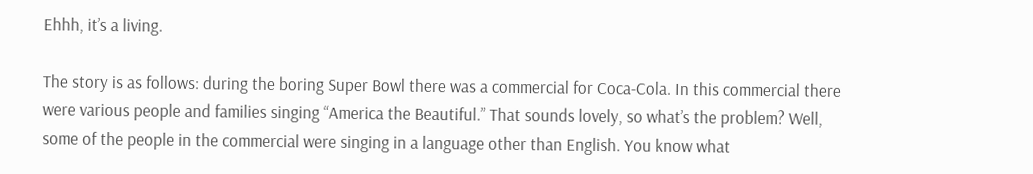Ehhh, it’s a living.

The story is as follows: during the boring Super Bowl there was a commercial for Coca-Cola. In this commercial there were various people and families singing “America the Beautiful.” That sounds lovely, so what’s the problem? Well, some of the people in the commercial were singing in a language other than English. You know what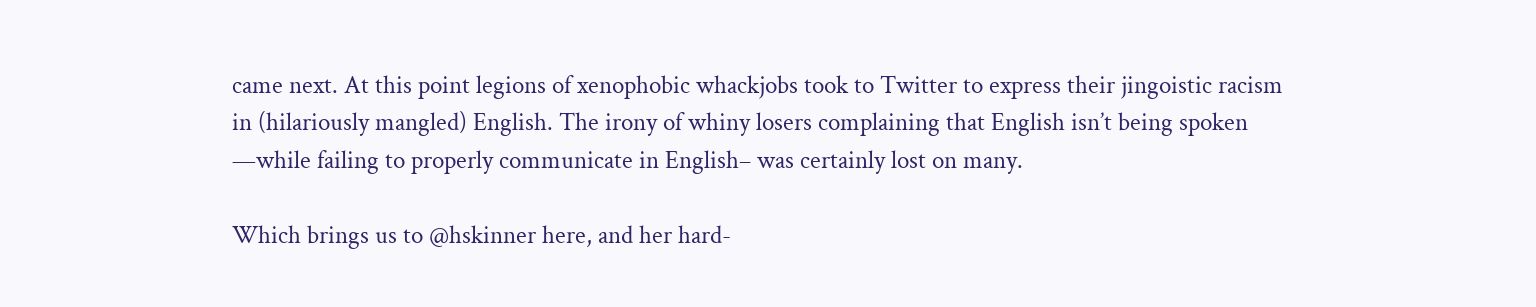came next. At this point legions of xenophobic whackjobs took to Twitter to express their jingoistic racism in (hilariously mangled) English. The irony of whiny losers complaining that English isn’t being spoken —while failing to properly communicate in English– was certainly lost on many.

Which brings us to @hskinner here, and her hard-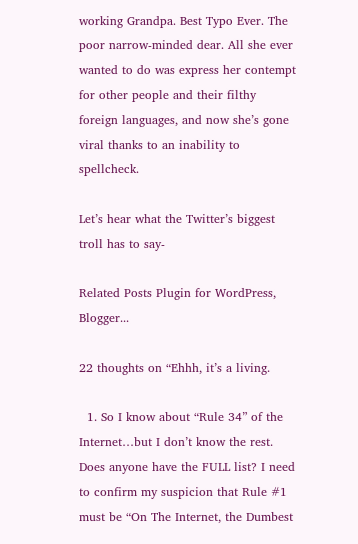working Grandpa. Best Typo Ever. The poor narrow-minded dear. All she ever wanted to do was express her contempt for other people and their filthy foreign languages, and now she’s gone viral thanks to an inability to spellcheck.

Let’s hear what the Twitter’s biggest troll has to say-

Related Posts Plugin for WordPress, Blogger...

22 thoughts on “Ehhh, it’s a living.

  1. So I know about “Rule 34” of the Internet…but I don’t know the rest. Does anyone have the FULL list? I need to confirm my suspicion that Rule #1 must be “On The Internet, the Dumbest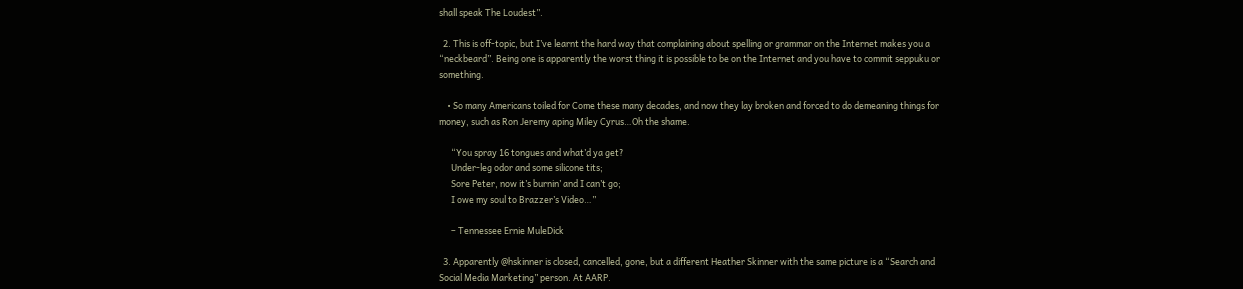shall speak The Loudest”.

  2. This is off-topic, but I’ve learnt the hard way that complaining about spelling or grammar on the Internet makes you a “neckbeard”. Being one is apparently the worst thing it is possible to be on the Internet and you have to commit seppuku or something.

    • So many Americans toiled for Come these many decades, and now they lay broken and forced to do demeaning things for money, such as Ron Jeremy aping Miley Cyrus…Oh the shame.

      “You spray 16 tongues and what’d ya get?
      Under-leg odor and some silicone tits;
      Sore Peter, now it’s burnin’ and I can’t go;
      I owe my soul to Brazzer’s Video…”

      – Tennessee Ernie MuleDick

  3. Apparently @hskinner is closed, cancelled, gone, but a different Heather Skinner with the same picture is a “Search and Social Media Marketing” person. At AARP.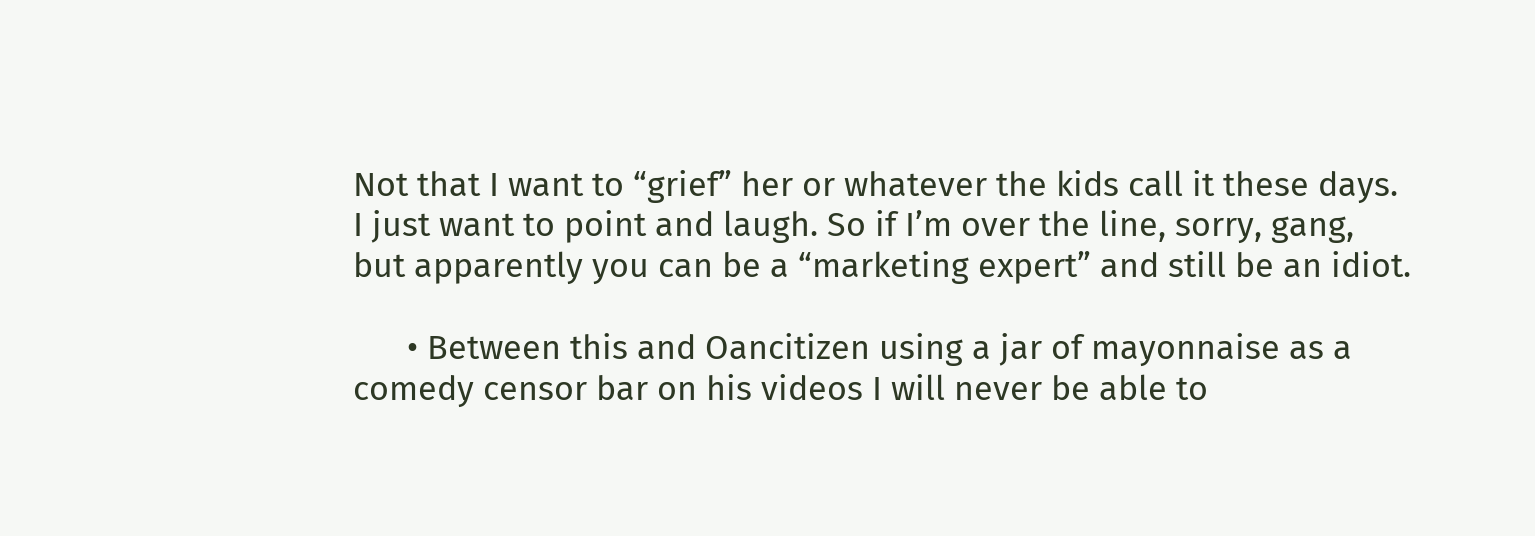Not that I want to “grief” her or whatever the kids call it these days. I just want to point and laugh. So if I’m over the line, sorry, gang, but apparently you can be a “marketing expert” and still be an idiot.

      • Between this and Oancitizen using a jar of mayonnaise as a comedy censor bar on his videos I will never be able to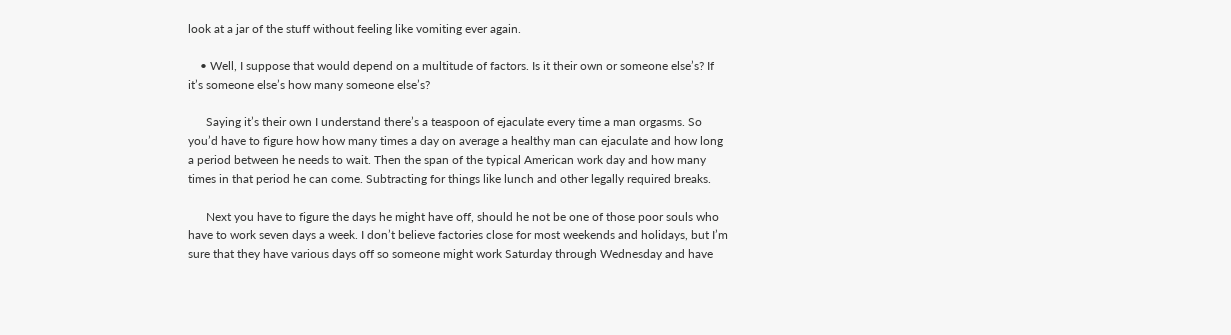look at a jar of the stuff without feeling like vomiting ever again.

    • Well, I suppose that would depend on a multitude of factors. Is it their own or someone else’s? If it’s someone else’s how many someone else’s?

      Saying it’s their own I understand there’s a teaspoon of ejaculate every time a man orgasms. So you’d have to figure how how many times a day on average a healthy man can ejaculate and how long a period between he needs to wait. Then the span of the typical American work day and how many times in that period he can come. Subtracting for things like lunch and other legally required breaks.

      Next you have to figure the days he might have off, should he not be one of those poor souls who have to work seven days a week. I don’t believe factories close for most weekends and holidays, but I’m sure that they have various days off so someone might work Saturday through Wednesday and have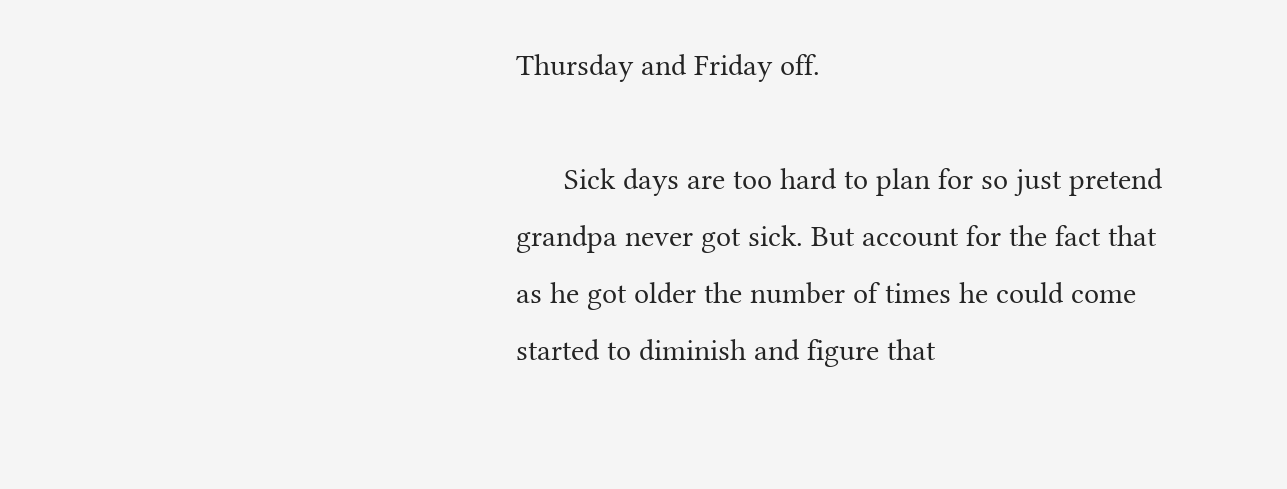Thursday and Friday off.

      Sick days are too hard to plan for so just pretend grandpa never got sick. But account for the fact that as he got older the number of times he could come started to diminish and figure that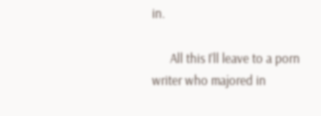in.

      All this I’ll leave to a porn writer who majored in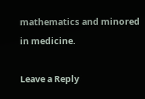mathematics and minored in medicine.

Leave a Reply